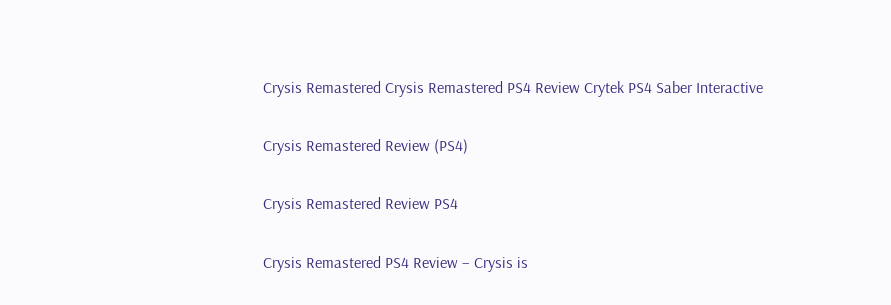Crysis Remastered Crysis Remastered PS4 Review Crytek PS4 Saber Interactive

Crysis Remastered Review (PS4)

Crysis Remastered Review PS4

Crysis Remastered PS4 Review – Crysis is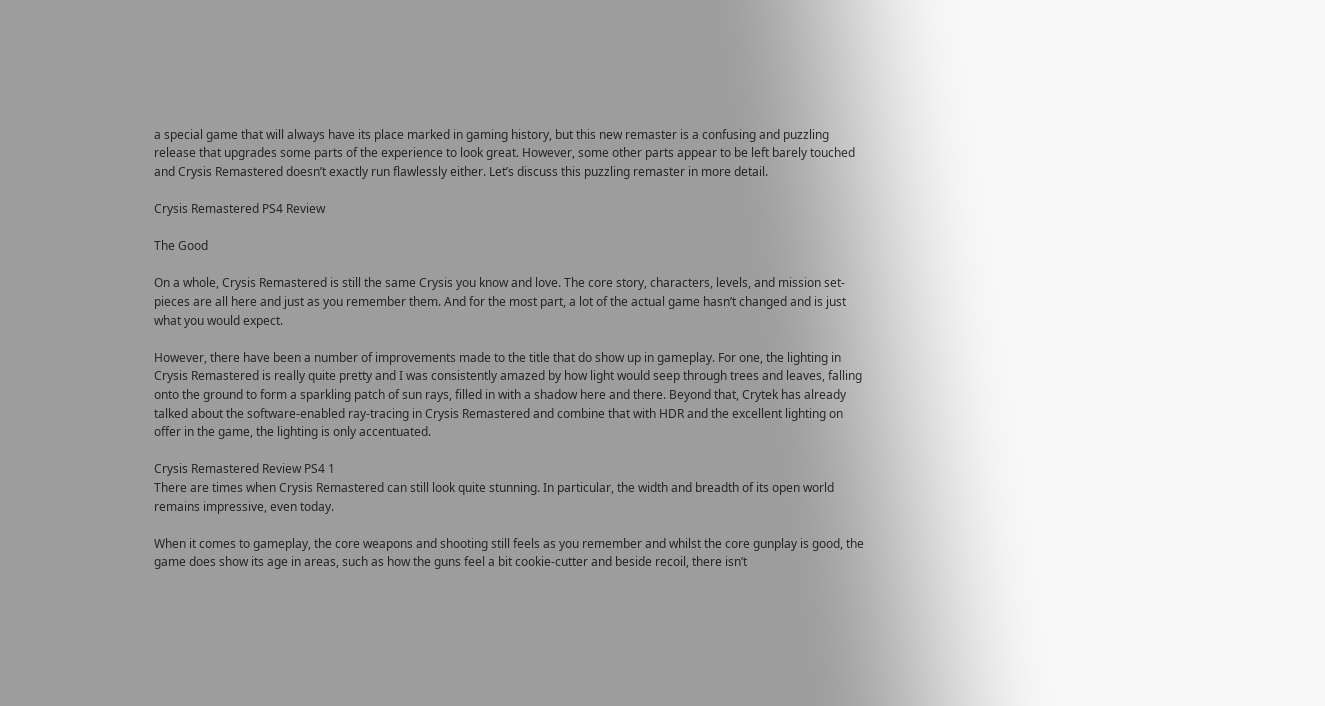a special game that will always have its place marked in gaming history, but this new remaster is a confusing and puzzling release that upgrades some parts of the experience to look great. However, some other parts appear to be left barely touched and Crysis Remastered doesn’t exactly run flawlessly either. Let’s discuss this puzzling remaster in more detail.

Crysis Remastered PS4 Review

The Good

On a whole, Crysis Remastered is still the same Crysis you know and love. The core story, characters, levels, and mission set-pieces are all here and just as you remember them. And for the most part, a lot of the actual game hasn’t changed and is just what you would expect.

However, there have been a number of improvements made to the title that do show up in gameplay. For one, the lighting in Crysis Remastered is really quite pretty and I was consistently amazed by how light would seep through trees and leaves, falling onto the ground to form a sparkling patch of sun rays, filled in with a shadow here and there. Beyond that, Crytek has already talked about the software-enabled ray-tracing in Crysis Remastered and combine that with HDR and the excellent lighting on offer in the game, the lighting is only accentuated.

Crysis Remastered Review PS4 1
There are times when Crysis Remastered can still look quite stunning. In particular, the width and breadth of its open world remains impressive, even today.

When it comes to gameplay, the core weapons and shooting still feels as you remember and whilst the core gunplay is good, the game does show its age in areas, such as how the guns feel a bit cookie-cutter and beside recoil, there isn’t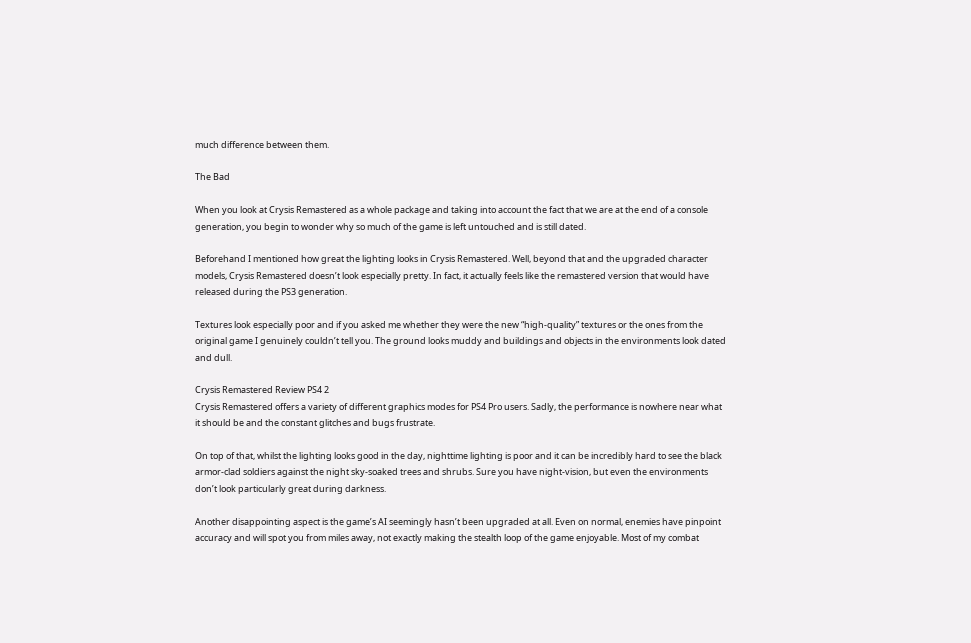much difference between them.

The Bad

When you look at Crysis Remastered as a whole package and taking into account the fact that we are at the end of a console generation, you begin to wonder why so much of the game is left untouched and is still dated.

Beforehand I mentioned how great the lighting looks in Crysis Remastered. Well, beyond that and the upgraded character models, Crysis Remastered doesn’t look especially pretty. In fact, it actually feels like the remastered version that would have released during the PS3 generation.

Textures look especially poor and if you asked me whether they were the new “high-quality” textures or the ones from the original game I genuinely couldn’t tell you. The ground looks muddy and buildings and objects in the environments look dated and dull.

Crysis Remastered Review PS4 2
Crysis Remastered offers a variety of different graphics modes for PS4 Pro users. Sadly, the performance is nowhere near what it should be and the constant glitches and bugs frustrate.

On top of that, whilst the lighting looks good in the day, nighttime lighting is poor and it can be incredibly hard to see the black armor-clad soldiers against the night sky-soaked trees and shrubs. Sure you have night-vision, but even the environments don’t look particularly great during darkness.

Another disappointing aspect is the game’s AI seemingly hasn’t been upgraded at all. Even on normal, enemies have pinpoint accuracy and will spot you from miles away, not exactly making the stealth loop of the game enjoyable. Most of my combat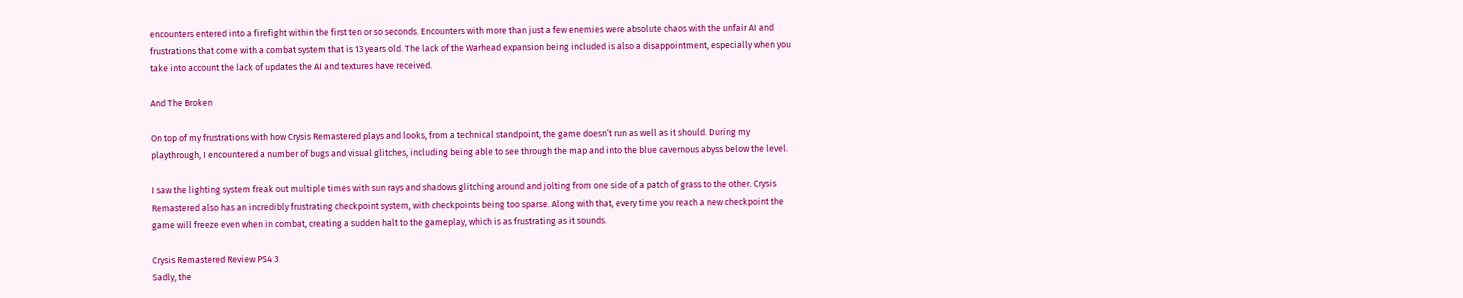encounters entered into a firefight within the first ten or so seconds. Encounters with more than just a few enemies were absolute chaos with the unfair AI and frustrations that come with a combat system that is 13 years old. The lack of the Warhead expansion being included is also a disappointment, especially when you take into account the lack of updates the AI and textures have received.

And The Broken

On top of my frustrations with how Crysis Remastered plays and looks, from a technical standpoint, the game doesn’t run as well as it should. During my playthrough, I encountered a number of bugs and visual glitches, including being able to see through the map and into the blue cavernous abyss below the level.

I saw the lighting system freak out multiple times with sun rays and shadows glitching around and jolting from one side of a patch of grass to the other. Crysis Remastered also has an incredibly frustrating checkpoint system, with checkpoints being too sparse. Along with that, every time you reach a new checkpoint the game will freeze even when in combat, creating a sudden halt to the gameplay, which is as frustrating as it sounds.

Crysis Remastered Review PS4 3
Sadly, the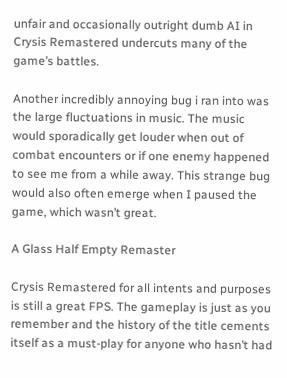unfair and occasionally outright dumb AI in Crysis Remastered undercuts many of the game’s battles.

Another incredibly annoying bug i ran into was the large fluctuations in music. The music would sporadically get louder when out of combat encounters or if one enemy happened to see me from a while away. This strange bug would also often emerge when I paused the game, which wasn’t great.

A Glass Half Empty Remaster

Crysis Remastered for all intents and purposes is still a great FPS. The gameplay is just as you remember and the history of the title cements itself as a must-play for anyone who hasn’t had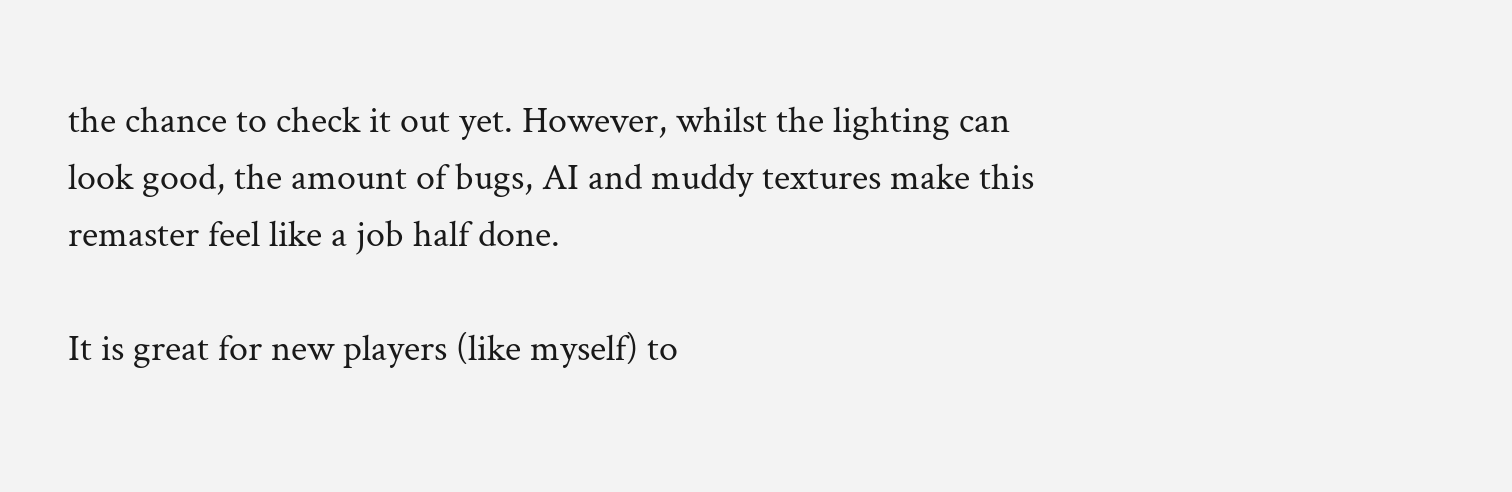the chance to check it out yet. However, whilst the lighting can look good, the amount of bugs, AI and muddy textures make this remaster feel like a job half done.

It is great for new players (like myself) to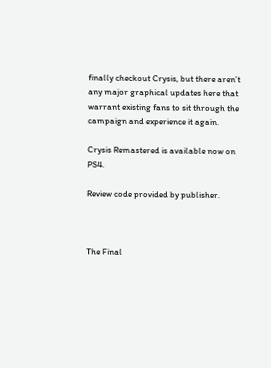finally checkout Crysis, but there aren’t any major graphical updates here that warrant existing fans to sit through the campaign and experience it again.

Crysis Remastered is available now on PS4.

Review code provided by publisher.



The Final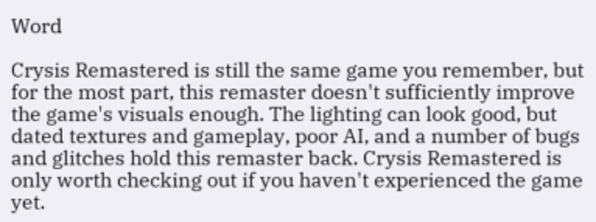Word

Crysis Remastered is still the same game you remember, but for the most part, this remaster doesn't sufficiently improve the game's visuals enough. The lighting can look good, but dated textures and gameplay, poor AI, and a number of bugs and glitches hold this remaster back. Crysis Remastered is only worth checking out if you haven't experienced the game yet.